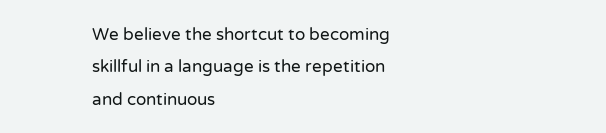We believe the shortcut to becoming skillful in a language is the repetition and continuous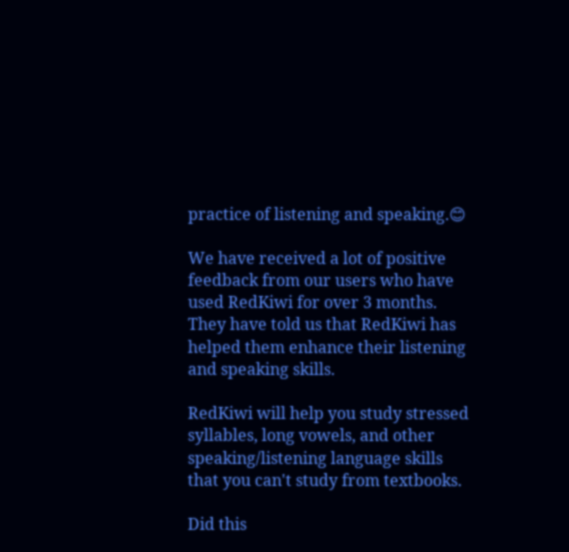practice of listening and speaking.😊

We have received a lot of positive feedback from our users who have used RedKiwi for over 3 months. They have told us that RedKiwi has helped them enhance their listening and speaking skills.

RedKiwi will help you study stressed syllables, long vowels, and other speaking/listening language skills that you can't study from textbooks.

Did this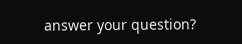answer your question?